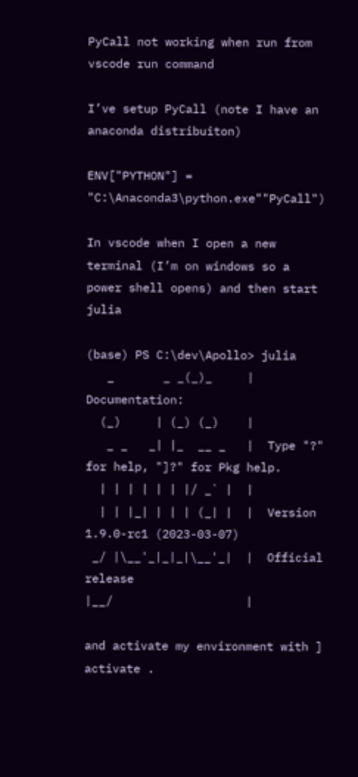PyCall not working when run from vscode run command

I’ve setup PyCall (note I have an anaconda distribuiton)

ENV["PYTHON"] = "C:\Anaconda3\python.exe""PyCall")

In vscode when I open a new terminal (I’m on windows so a power shell opens) and then start julia

(base) PS C:\dev\Apollo> julia
   _       _ _(_)_     |  Documentation:
  (_)     | (_) (_)    |
   _ _   _| |_  __ _   |  Type "?" for help, "]?" for Pkg help.
  | | | | | | |/ _` |  |
  | | |_| | | | (_| |  |  Version 1.9.0-rc1 (2023-03-07)
 _/ |\__'_|_|_|\__'_|  |  Official release
|__/                   |

and activate my environment with ] activate .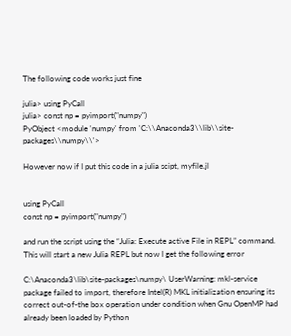The following code works just fine

julia> using PyCall
julia> const np = pyimport("numpy")
PyObject <module 'numpy' from 'C:\\Anaconda3\\lib\\site-packages\\numpy\\'>

However now if I put this code in a julia scipt, myfile.jl


using PyCall
const np = pyimport("numpy")

and run the script using the “Julia: Execute active File in REPL” command. This will start a new Julia REPL but now I get the following error

C:\Anaconda3\lib\site-packages\numpy\ UserWarning: mkl-service package failed to import, therefore Intel(R) MKL initialization ensuring its correct out-of-the box operation under condition when Gnu OpenMP had already been loaded by Python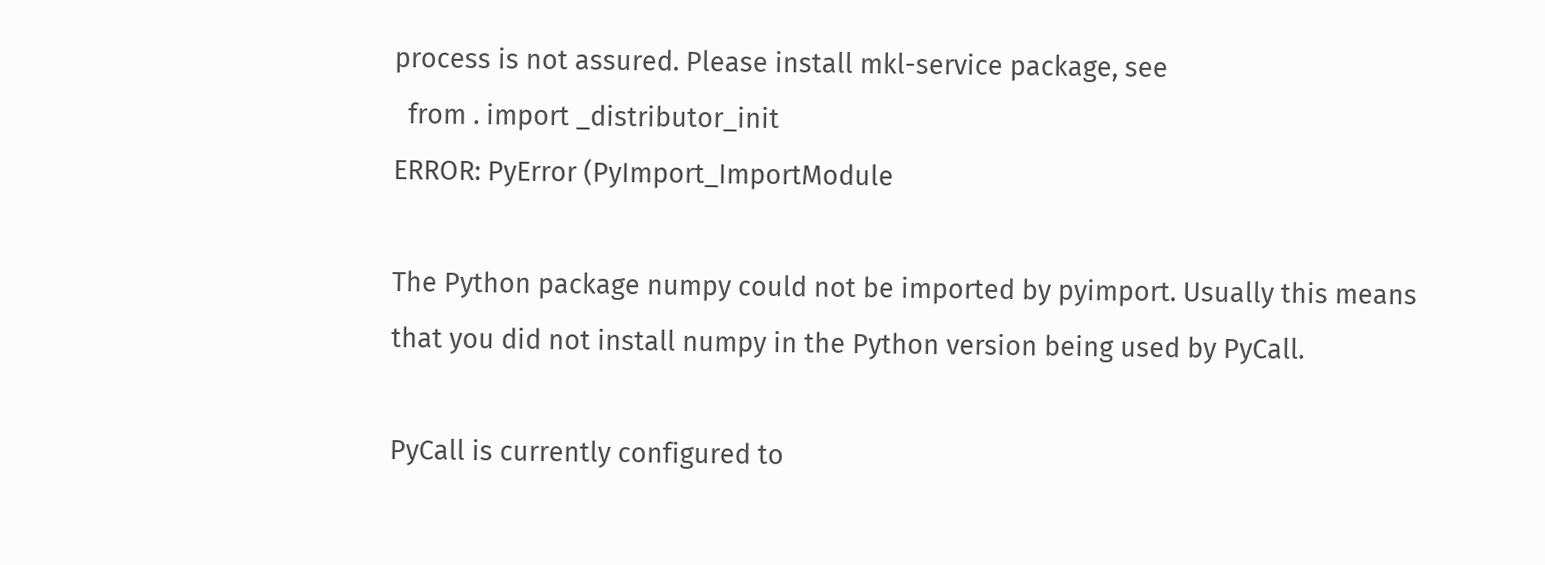process is not assured. Please install mkl-service package, see
  from . import _distributor_init
ERROR: PyError (PyImport_ImportModule

The Python package numpy could not be imported by pyimport. Usually this means
that you did not install numpy in the Python version being used by PyCall.

PyCall is currently configured to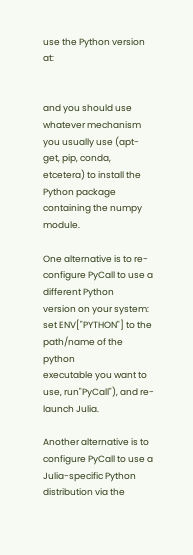use the Python version at:


and you should use whatever mechanism you usually use (apt-get, pip, conda,
etcetera) to install the Python package containing the numpy module.

One alternative is to re-configure PyCall to use a different Python
version on your system: set ENV["PYTHON"] to the path/name of the python
executable you want to use, run"PyCall"), and re-launch Julia.

Another alternative is to configure PyCall to use a Julia-specific Python
distribution via the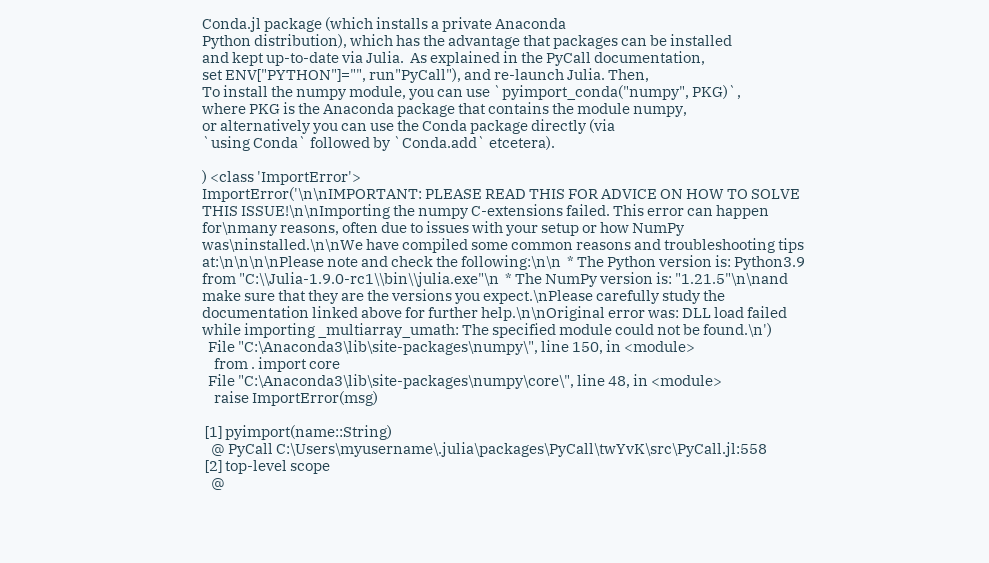Conda.jl package (which installs a private Anaconda
Python distribution), which has the advantage that packages can be installed
and kept up-to-date via Julia.  As explained in the PyCall documentation,
set ENV["PYTHON"]="", run"PyCall"), and re-launch Julia. Then,
To install the numpy module, you can use `pyimport_conda("numpy", PKG)`,
where PKG is the Anaconda package that contains the module numpy,
or alternatively you can use the Conda package directly (via
`using Conda` followed by `Conda.add` etcetera).

) <class 'ImportError'>
ImportError('\n\nIMPORTANT: PLEASE READ THIS FOR ADVICE ON HOW TO SOLVE THIS ISSUE!\n\nImporting the numpy C-extensions failed. This error can happen for\nmany reasons, often due to issues with your setup or how NumPy was\ninstalled.\n\nWe have compiled some common reasons and troubleshooting tips at:\n\n\n\nPlease note and check the following:\n\n  * The Python version is: Python3.9 from "C:\\Julia-1.9.0-rc1\\bin\\julia.exe"\n  * The NumPy version is: "1.21.5"\n\nand make sure that they are the versions you expect.\nPlease carefully study the documentation linked above for further help.\n\nOriginal error was: DLL load failed while importing _multiarray_umath: The specified module could not be found.\n')
  File "C:\Anaconda3\lib\site-packages\numpy\", line 150, in <module>
    from . import core
  File "C:\Anaconda3\lib\site-packages\numpy\core\", line 48, in <module>
    raise ImportError(msg)

 [1] pyimport(name::String)
   @ PyCall C:\Users\myusername\.julia\packages\PyCall\twYvK\src\PyCall.jl:558
 [2] top-level scope
   @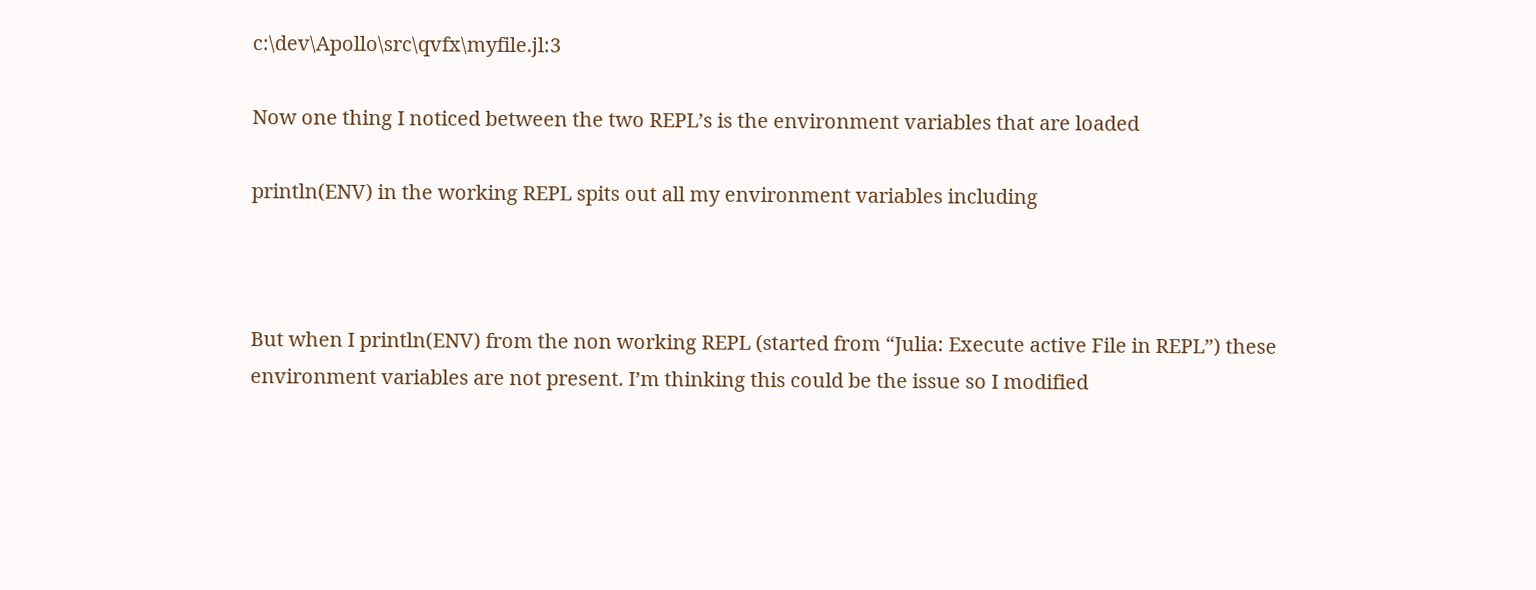c:\dev\Apollo\src\qvfx\myfile.jl:3

Now one thing I noticed between the two REPL’s is the environment variables that are loaded

println(ENV) in the working REPL spits out all my environment variables including



But when I println(ENV) from the non working REPL (started from “Julia: Execute active File in REPL”) these environment variables are not present. I’m thinking this could be the issue so I modified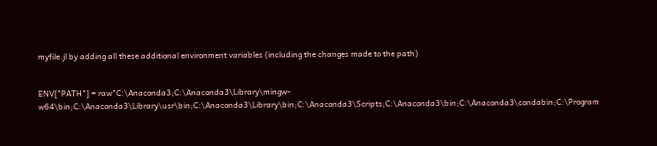myfile.jl by adding all these additional environment variables (including the changes made to the path)


ENV["PATH"] = raw"C:\Anaconda3;C:\Anaconda3\Library\mingw-w64\bin;C:\Anaconda3\Library\usr\bin;C:\Anaconda3\Library\bin;C:\Anaconda3\Scripts;C:\Anaconda3\bin;C:\Anaconda3\condabin;C:\Program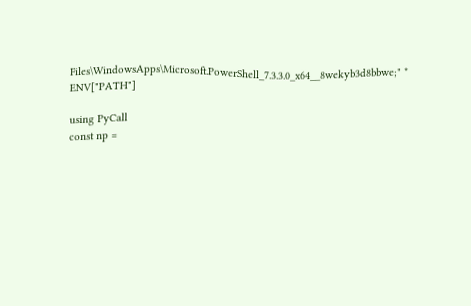Files\WindowsApps\Microsoft.PowerShell_7.3.3.0_x64__8wekyb3d8bbwe;" * ENV["PATH"]

using PyCall
const np =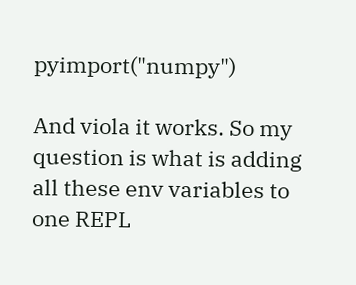pyimport("numpy")

And viola it works. So my question is what is adding all these env variables to one REPL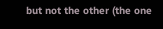but not the other (the one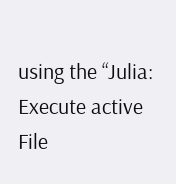using the “Julia: Execute active File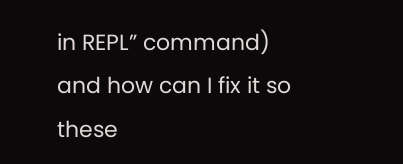in REPL” command) and how can I fix it so these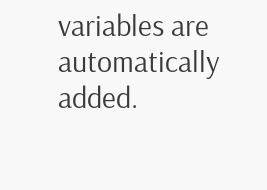variables are automatically added.